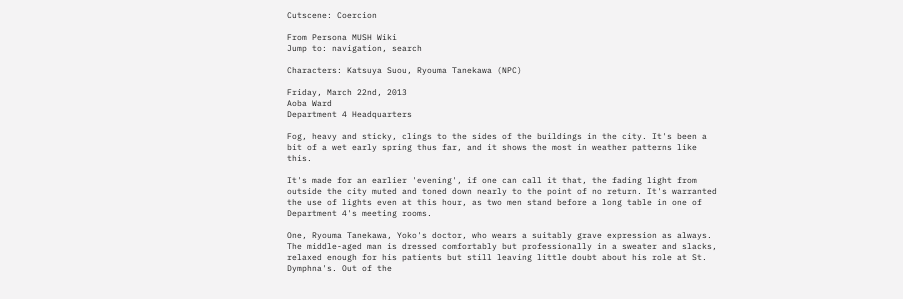Cutscene: Coercion

From Persona MUSH Wiki
Jump to: navigation, search

Characters: Katsuya Suou, Ryouma Tanekawa (NPC)

Friday, March 22nd, 2013
Aoba Ward
Department 4 Headquarters

Fog, heavy and sticky, clings to the sides of the buildings in the city. It's been a bit of a wet early spring thus far, and it shows the most in weather patterns like this.

It's made for an earlier 'evening', if one can call it that, the fading light from outside the city muted and toned down nearly to the point of no return. It's warranted the use of lights even at this hour, as two men stand before a long table in one of Department 4's meeting rooms.

One, Ryouma Tanekawa, Yoko's doctor, who wears a suitably grave expression as always. The middle-aged man is dressed comfortably but professionally in a sweater and slacks, relaxed enough for his patients but still leaving little doubt about his role at St. Dymphna's. Out of the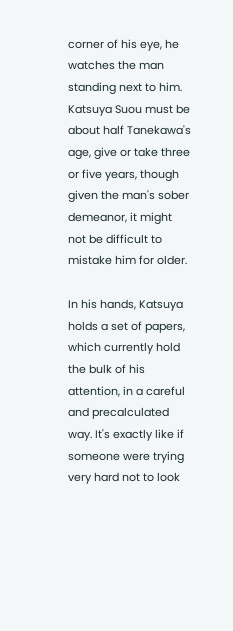corner of his eye, he watches the man standing next to him. Katsuya Suou must be about half Tanekawa's age, give or take three or five years, though given the man's sober demeanor, it might not be difficult to mistake him for older.

In his hands, Katsuya holds a set of papers, which currently hold the bulk of his attention, in a careful and precalculated way. It's exactly like if someone were trying very hard not to look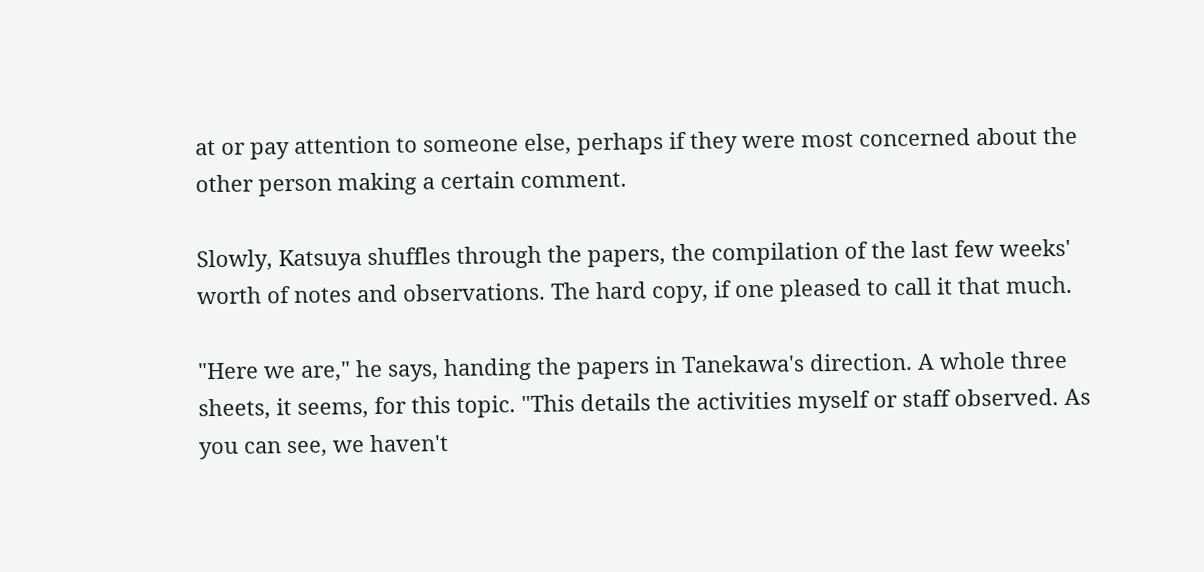at or pay attention to someone else, perhaps if they were most concerned about the other person making a certain comment.

Slowly, Katsuya shuffles through the papers, the compilation of the last few weeks' worth of notes and observations. The hard copy, if one pleased to call it that much.

"Here we are," he says, handing the papers in Tanekawa's direction. A whole three sheets, it seems, for this topic. "This details the activities myself or staff observed. As you can see, we haven't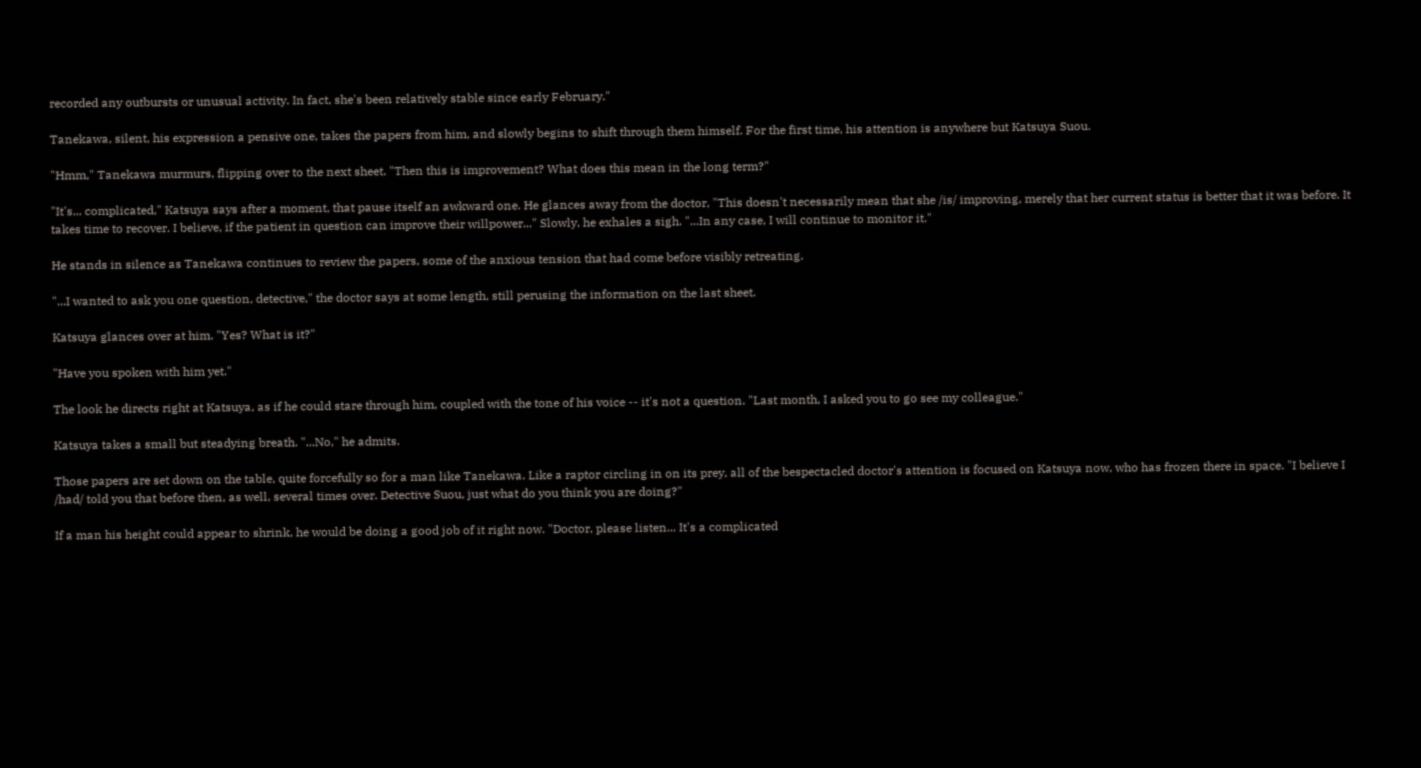recorded any outbursts or unusual activity. In fact, she's been relatively stable since early February."

Tanekawa, silent, his expression a pensive one, takes the papers from him, and slowly begins to shift through them himself. For the first time, his attention is anywhere but Katsuya Suou.

"Hmm," Tanekawa murmurs, flipping over to the next sheet. "Then this is improvement? What does this mean in the long term?"

"It's... complicated," Katsuya says after a moment, that pause itself an awkward one. He glances away from the doctor, "This doesn't necessarily mean that she /is/ improving, merely that her current status is better that it was before. It takes time to recover. I believe, if the patient in question can improve their willpower..." Slowly, he exhales a sigh. "...In any case, I will continue to monitor it."

He stands in silence as Tanekawa continues to review the papers, some of the anxious tension that had come before visibly retreating.

"...I wanted to ask you one question, detective," the doctor says at some length, still perusing the information on the last sheet.

Katsuya glances over at him. "Yes? What is it?"

"Have you spoken with him yet."

The look he directs right at Katsuya, as if he could stare through him, coupled with the tone of his voice -- it's not a question. "Last month, I asked you to go see my colleague."

Katsuya takes a small but steadying breath. "...No," he admits.

Those papers are set down on the table, quite forcefully so for a man like Tanekawa. Like a raptor circling in on its prey, all of the bespectacled doctor's attention is focused on Katsuya now, who has frozen there in space. "I believe I /had/ told you that before then, as well, several times over. Detective Suou, just what do you think you are doing?"

If a man his height could appear to shrink, he would be doing a good job of it right now. "Doctor, please listen... It's a complicated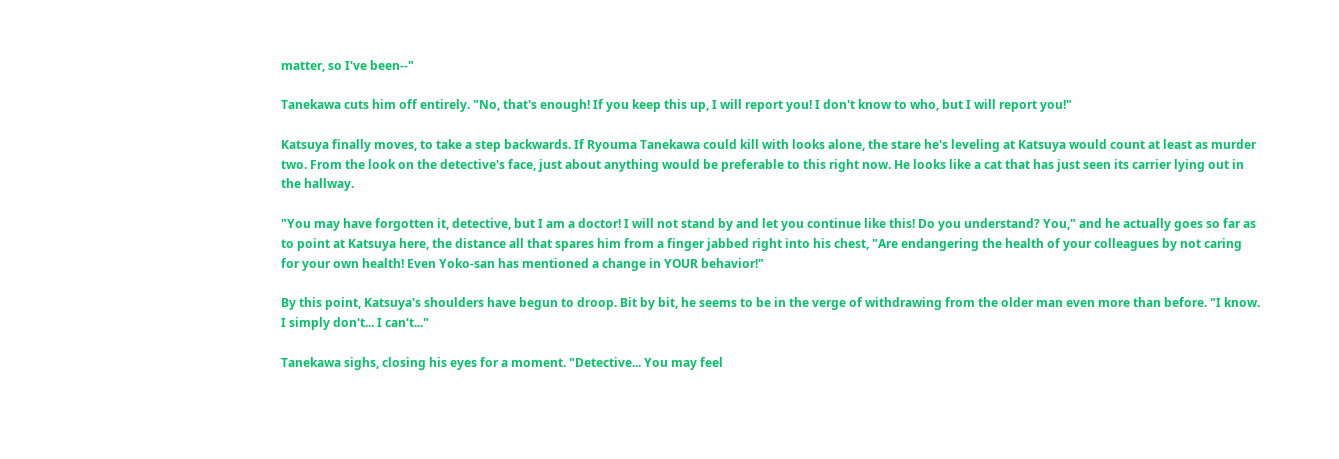matter, so I've been--"

Tanekawa cuts him off entirely. "No, that's enough! If you keep this up, I will report you! I don't know to who, but I will report you!"

Katsuya finally moves, to take a step backwards. If Ryouma Tanekawa could kill with looks alone, the stare he's leveling at Katsuya would count at least as murder two. From the look on the detective's face, just about anything would be preferable to this right now. He looks like a cat that has just seen its carrier lying out in the hallway.

"You may have forgotten it, detective, but I am a doctor! I will not stand by and let you continue like this! Do you understand? You," and he actually goes so far as to point at Katsuya here, the distance all that spares him from a finger jabbed right into his chest, "Are endangering the health of your colleagues by not caring for your own health! Even Yoko-san has mentioned a change in YOUR behavior!"

By this point, Katsuya's shoulders have begun to droop. Bit by bit, he seems to be in the verge of withdrawing from the older man even more than before. "I know. I simply don't... I can't..."

Tanekawa sighs, closing his eyes for a moment. "Detective... You may feel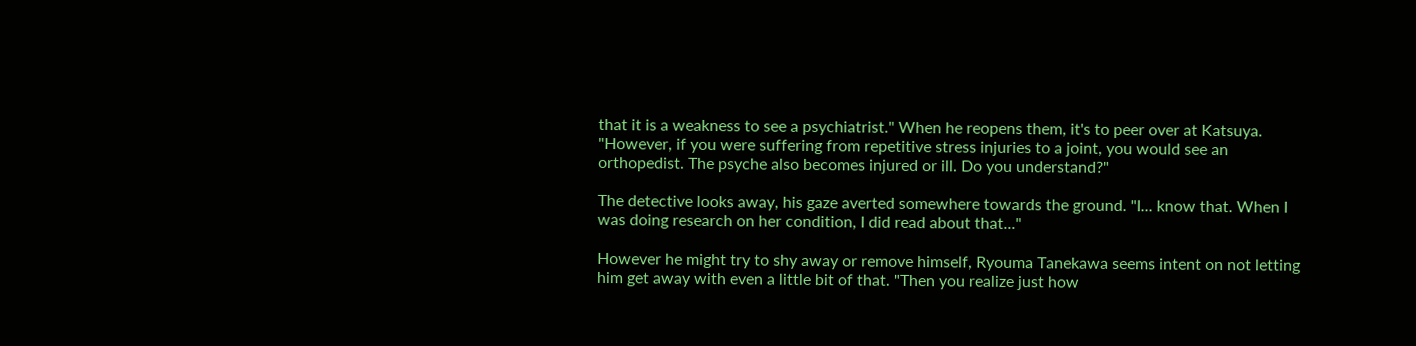that it is a weakness to see a psychiatrist." When he reopens them, it's to peer over at Katsuya. "However, if you were suffering from repetitive stress injuries to a joint, you would see an orthopedist. The psyche also becomes injured or ill. Do you understand?"

The detective looks away, his gaze averted somewhere towards the ground. "I... know that. When I was doing research on her condition, I did read about that..."

However he might try to shy away or remove himself, Ryouma Tanekawa seems intent on not letting him get away with even a little bit of that. "Then you realize just how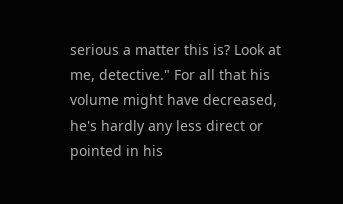serious a matter this is? Look at me, detective." For all that his volume might have decreased, he's hardly any less direct or pointed in his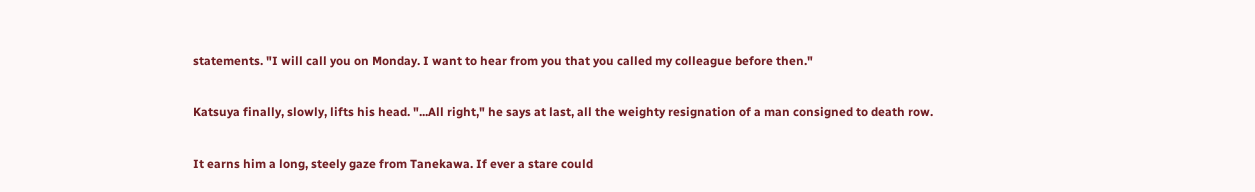statements. "I will call you on Monday. I want to hear from you that you called my colleague before then."

Katsuya finally, slowly, lifts his head. "...All right," he says at last, all the weighty resignation of a man consigned to death row.

It earns him a long, steely gaze from Tanekawa. If ever a stare could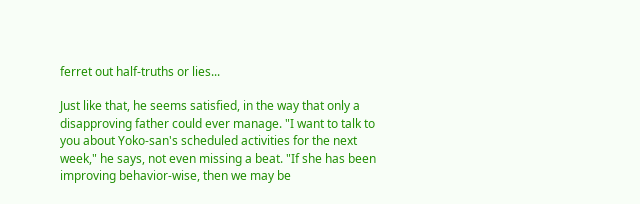ferret out half-truths or lies...

Just like that, he seems satisfied, in the way that only a disapproving father could ever manage. "I want to talk to you about Yoko-san's scheduled activities for the next week," he says, not even missing a beat. "If she has been improving behavior-wise, then we may be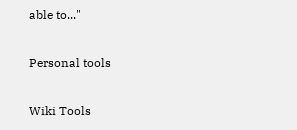able to..."

Personal tools

Wiki Tools